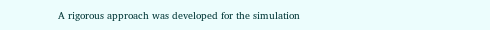A rigorous approach was developed for the simulation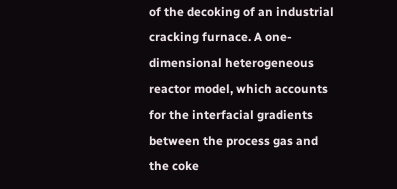of the decoking of an industrial cracking furnace. A one-dimensional heterogeneous reactor model, which accounts for the interfacial gradients between the process gas and the coke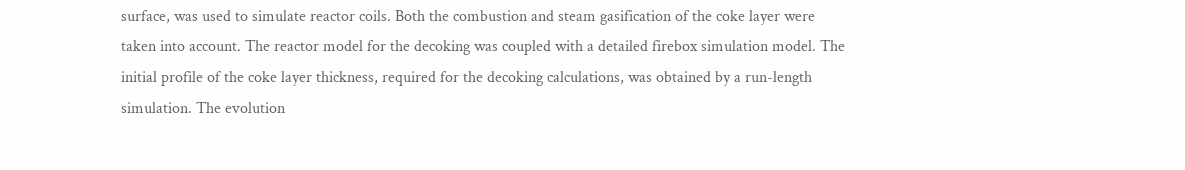surface, was used to simulate reactor coils. Both the combustion and steam gasification of the coke layer were taken into account. The reactor model for the decoking was coupled with a detailed firebox simulation model. The initial profile of the coke layer thickness, required for the decoking calculations, was obtained by a run-length simulation. The evolution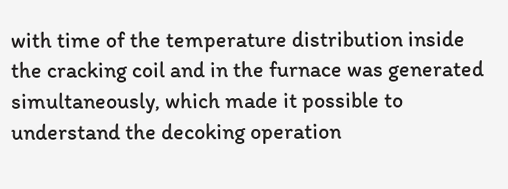with time of the temperature distribution inside the cracking coil and in the furnace was generated simultaneously, which made it possible to understand the decoking operation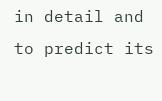in detail and to predict its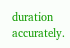duration accurately.